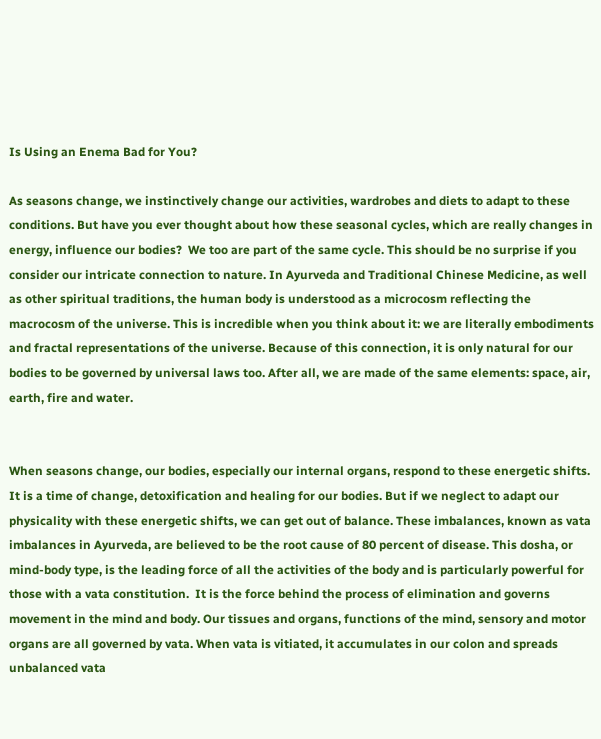Is Using an Enema Bad for You?

As seasons change, we instinctively change our activities, wardrobes and diets to adapt to these conditions. But have you ever thought about how these seasonal cycles, which are really changes in energy, influence our bodies?  We too are part of the same cycle. This should be no surprise if you consider our intricate connection to nature. In Ayurveda and Traditional Chinese Medicine, as well as other spiritual traditions, the human body is understood as a microcosm reflecting the macrocosm of the universe. This is incredible when you think about it: we are literally embodiments and fractal representations of the universe. Because of this connection, it is only natural for our bodies to be governed by universal laws too. After all, we are made of the same elements: space, air, earth, fire and water.


When seasons change, our bodies, especially our internal organs, respond to these energetic shifts. It is a time of change, detoxification and healing for our bodies. But if we neglect to adapt our physicality with these energetic shifts, we can get out of balance. These imbalances, known as vata imbalances in Ayurveda, are believed to be the root cause of 80 percent of disease. This dosha, or mind-body type, is the leading force of all the activities of the body and is particularly powerful for those with a vata constitution.  It is the force behind the process of elimination and governs movement in the mind and body. Our tissues and organs, functions of the mind, sensory and motor organs are all governed by vata. When vata is vitiated, it accumulates in our colon and spreads unbalanced vata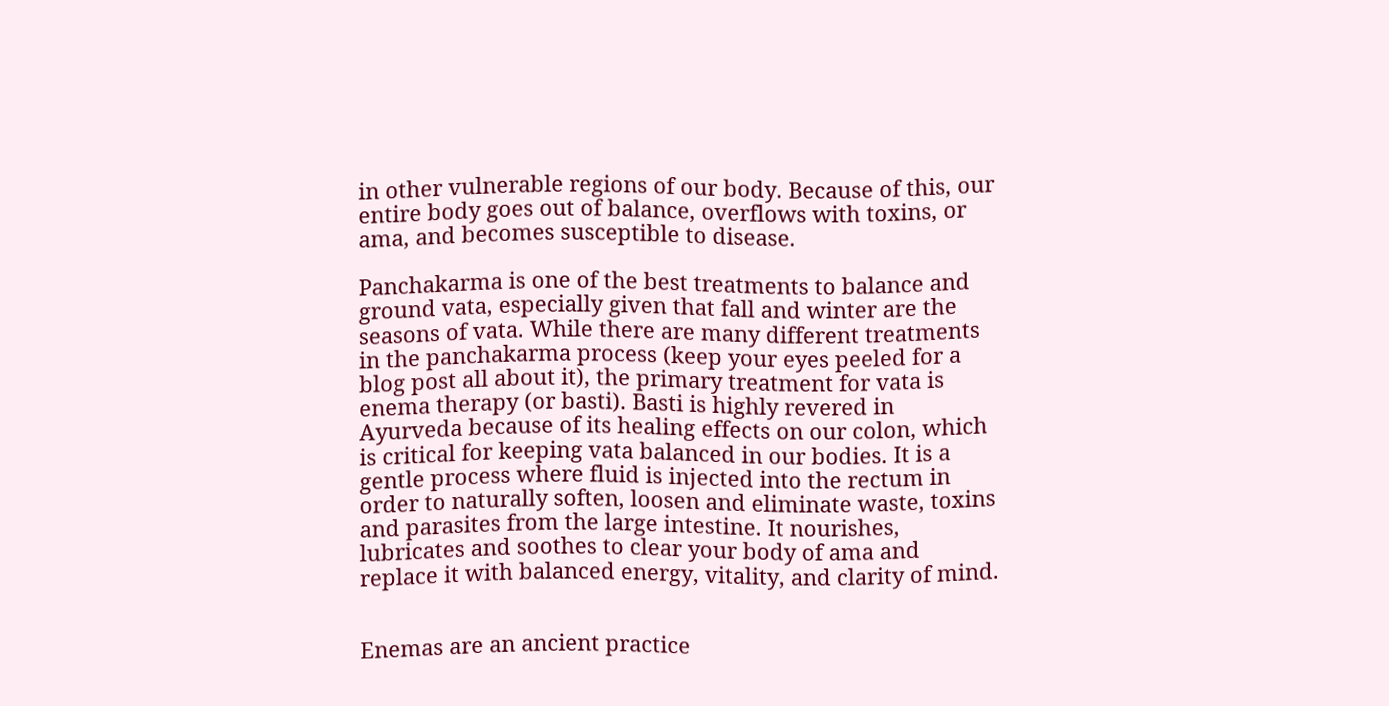in other vulnerable regions of our body. Because of this, our entire body goes out of balance, overflows with toxins, or ama, and becomes susceptible to disease.

Panchakarma is one of the best treatments to balance and ground vata, especially given that fall and winter are the seasons of vata. While there are many different treatments in the panchakarma process (keep your eyes peeled for a blog post all about it), the primary treatment for vata is enema therapy (or basti). Basti is highly revered in Ayurveda because of its healing effects on our colon, which is critical for keeping vata balanced in our bodies. It is a gentle process where fluid is injected into the rectum in order to naturally soften, loosen and eliminate waste, toxins and parasites from the large intestine. It nourishes, lubricates and soothes to clear your body of ama and replace it with balanced energy, vitality, and clarity of mind.


Enemas are an ancient practice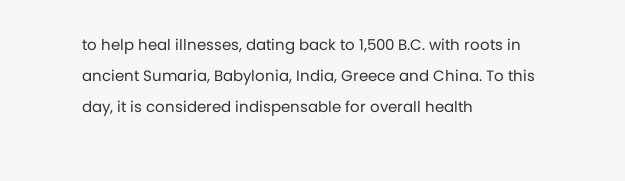to help heal illnesses, dating back to 1,500 B.C. with roots in ancient Sumaria, Babylonia, India, Greece and China. To this day, it is considered indispensable for overall health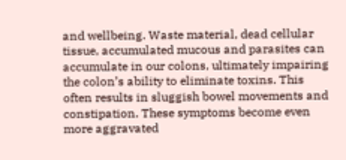and wellbeing. Waste material, dead cellular tissue, accumulated mucous and parasites can accumulate in our colons, ultimately impairing the colon’s ability to eliminate toxins. This often results in sluggish bowel movements and constipation. These symptoms become even more aggravated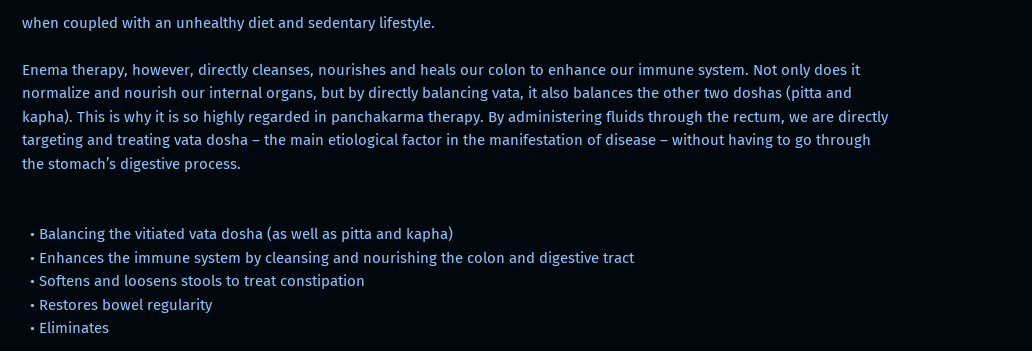when coupled with an unhealthy diet and sedentary lifestyle.

Enema therapy, however, directly cleanses, nourishes and heals our colon to enhance our immune system. Not only does it normalize and nourish our internal organs, but by directly balancing vata, it also balances the other two doshas (pitta and kapha). This is why it is so highly regarded in panchakarma therapy. By administering fluids through the rectum, we are directly targeting and treating vata dosha – the main etiological factor in the manifestation of disease – without having to go through the stomach’s digestive process.


  • Balancing the vitiated vata dosha (as well as pitta and kapha)
  • Enhances the immune system by cleansing and nourishing the colon and digestive tract
  • Softens and loosens stools to treat constipation
  • Restores bowel regularity
  • Eliminates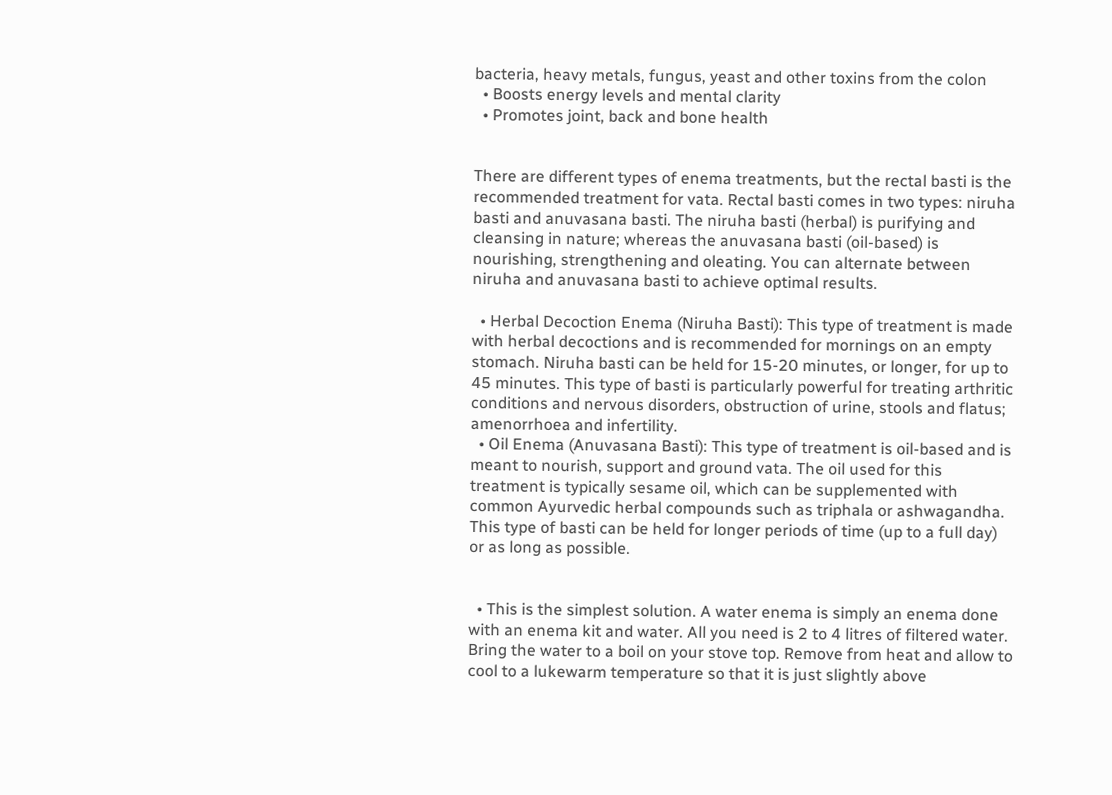bacteria, heavy metals, fungus, yeast and other toxins from the colon
  • Boosts energy levels and mental clarity
  • Promotes joint, back and bone health


There are different types of enema treatments, but the rectal basti is the recommended treatment for vata. Rectal basti comes in two types: niruha basti and anuvasana basti. The niruha basti (herbal) is purifying and cleansing in nature; whereas the anuvasana basti (oil-based) is nourishing, strengthening and oleating. You can alternate between niruha and anuvasana basti to achieve optimal results.

  • Herbal Decoction Enema (Niruha Basti): This type of treatment is made with herbal decoctions and is recommended for mornings on an empty stomach. Niruha basti can be held for 15-20 minutes, or longer, for up to 45 minutes. This type of basti is particularly powerful for treating arthritic conditions and nervous disorders, obstruction of urine, stools and flatus; amenorrhoea and infertility.
  • Oil Enema (Anuvasana Basti): This type of treatment is oil-based and is meant to nourish, support and ground vata. The oil used for this treatment is typically sesame oil, which can be supplemented with common Ayurvedic herbal compounds such as triphala or ashwagandha. This type of basti can be held for longer periods of time (up to a full day) or as long as possible.


  • This is the simplest solution. A water enema is simply an enema done with an enema kit and water. All you need is 2 to 4 litres of filtered water. Bring the water to a boil on your stove top. Remove from heat and allow to cool to a lukewarm temperature so that it is just slightly above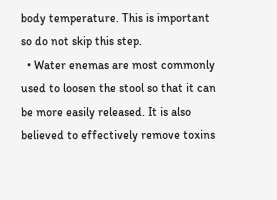body temperature. This is important so do not skip this step.
  • Water enemas are most commonly used to loosen the stool so that it can be more easily released. It is also believed to effectively remove toxins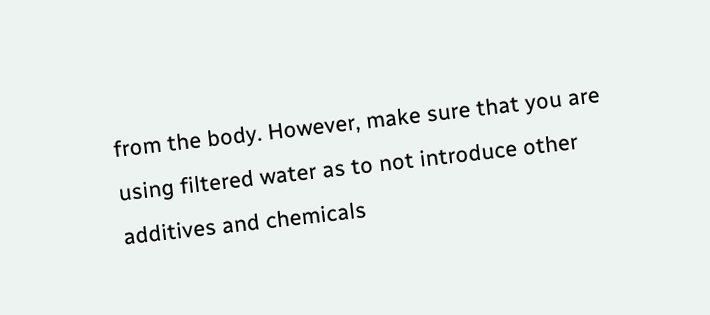from the body. However, make sure that you are using filtered water as to not introduce other additives and chemicals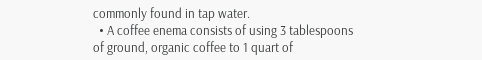commonly found in tap water.
  • A coffee enema consists of using 3 tablespoons of ground, organic coffee to 1 quart of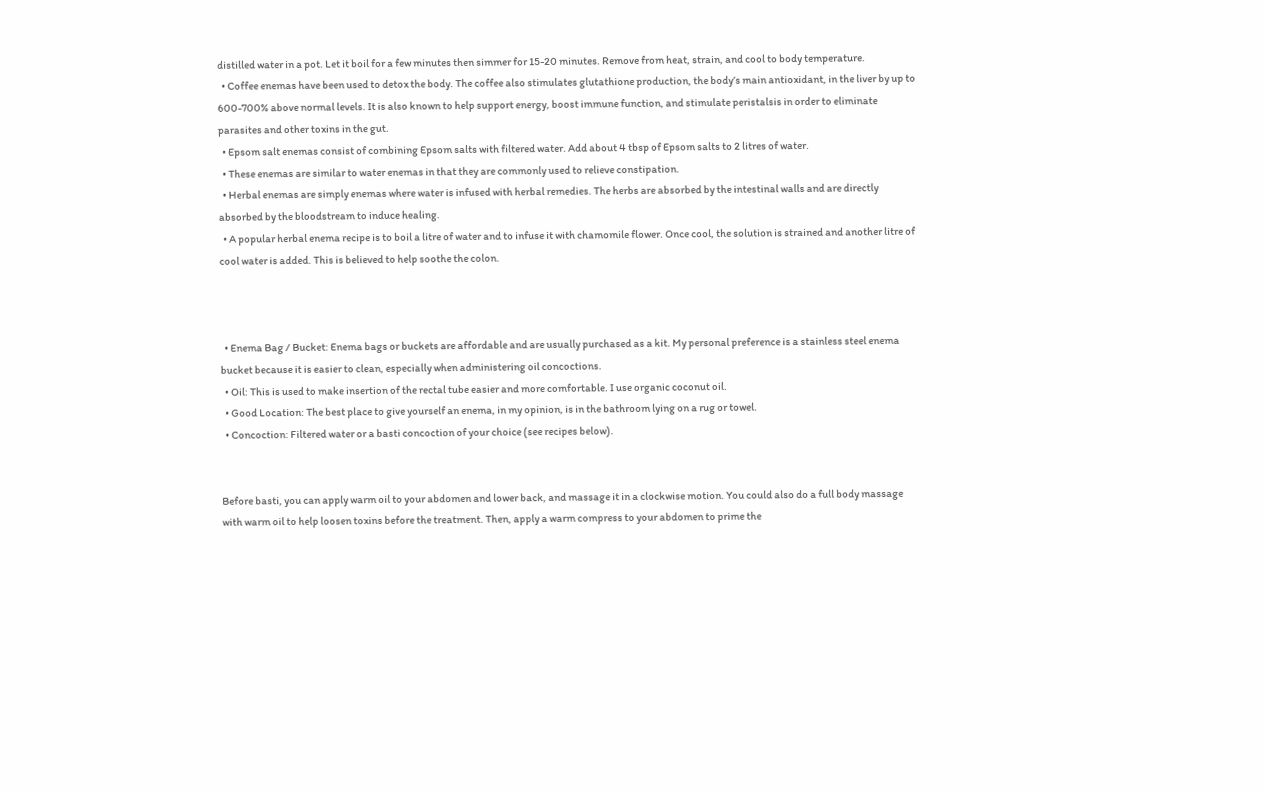distilled water in a pot. Let it boil for a few minutes then simmer for 15-20 minutes. Remove from heat, strain, and cool to body temperature.
  • Coffee enemas have been used to detox the body. The coffee also stimulates glutathione production, the body’s main antioxidant, in the liver by up to 600-700% above normal levels. It is also known to help support energy, boost immune function, and stimulate peristalsis in order to eliminate parasites and other toxins in the gut.
  • Epsom salt enemas consist of combining Epsom salts with filtered water. Add about 4 tbsp of Epsom salts to 2 litres of water.
  • These enemas are similar to water enemas in that they are commonly used to relieve constipation.
  • Herbal enemas are simply enemas where water is infused with herbal remedies. The herbs are absorbed by the intestinal walls and are directly absorbed by the bloodstream to induce healing.
  • A popular herbal enema recipe is to boil a litre of water and to infuse it with chamomile flower. Once cool, the solution is strained and another litre of cool water is added. This is believed to help soothe the colon.



  • Enema Bag / Bucket: Enema bags or buckets are affordable and are usually purchased as a kit. My personal preference is a stainless steel enema bucket because it is easier to clean, especially when administering oil concoctions.
  • Oil: This is used to make insertion of the rectal tube easier and more comfortable. I use organic coconut oil.
  • Good Location: The best place to give yourself an enema, in my opinion, is in the bathroom lying on a rug or towel.
  • Concoction: Filtered water or a basti concoction of your choice (see recipes below).


Before basti, you can apply warm oil to your abdomen and lower back, and massage it in a clockwise motion. You could also do a full body massage with warm oil to help loosen toxins before the treatment. Then, apply a warm compress to your abdomen to prime the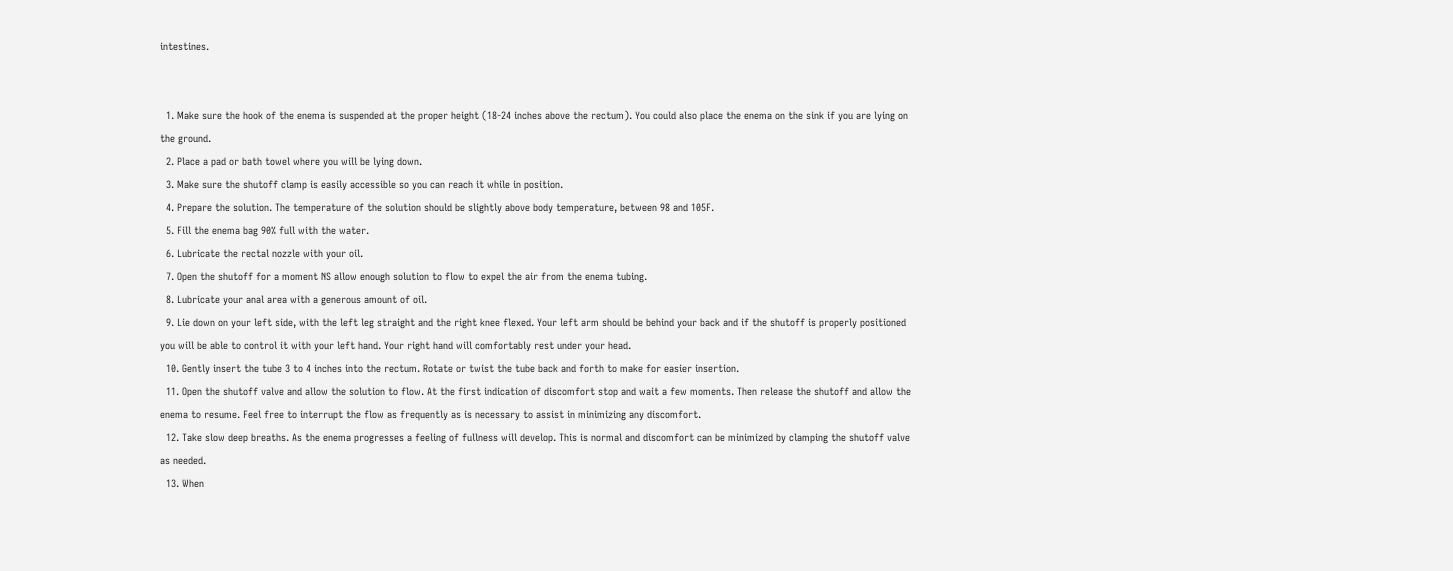intestines.


  1. Make sure the hook of the enema is suspended at the proper height (18-24 inches above the rectum). You could also place the enema on the sink if you are lying on the ground.
  2. Place a pad or bath towel where you will be lying down.
  3. Make sure the shutoff clamp is easily accessible so you can reach it while in position.
  4. Prepare the solution. The temperature of the solution should be slightly above body temperature, between 98 and 105F.
  5. Fill the enema bag 90% full with the water.
  6. Lubricate the rectal nozzle with your oil.
  7. Open the shutoff for a moment NS allow enough solution to flow to expel the air from the enema tubing.
  8. Lubricate your anal area with a generous amount of oil.
  9. Lie down on your left side, with the left leg straight and the right knee flexed. Your left arm should be behind your back and if the shutoff is properly positioned you will be able to control it with your left hand. Your right hand will comfortably rest under your head.
  10. Gently insert the tube 3 to 4 inches into the rectum. Rotate or twist the tube back and forth to make for easier insertion.
  11. Open the shutoff valve and allow the solution to flow. At the first indication of discomfort stop and wait a few moments. Then release the shutoff and allow the enema to resume. Feel free to interrupt the flow as frequently as is necessary to assist in minimizing any discomfort.
  12. Take slow deep breaths. As the enema progresses a feeling of fullness will develop. This is normal and discomfort can be minimized by clamping the shutoff valve as needed.
  13. When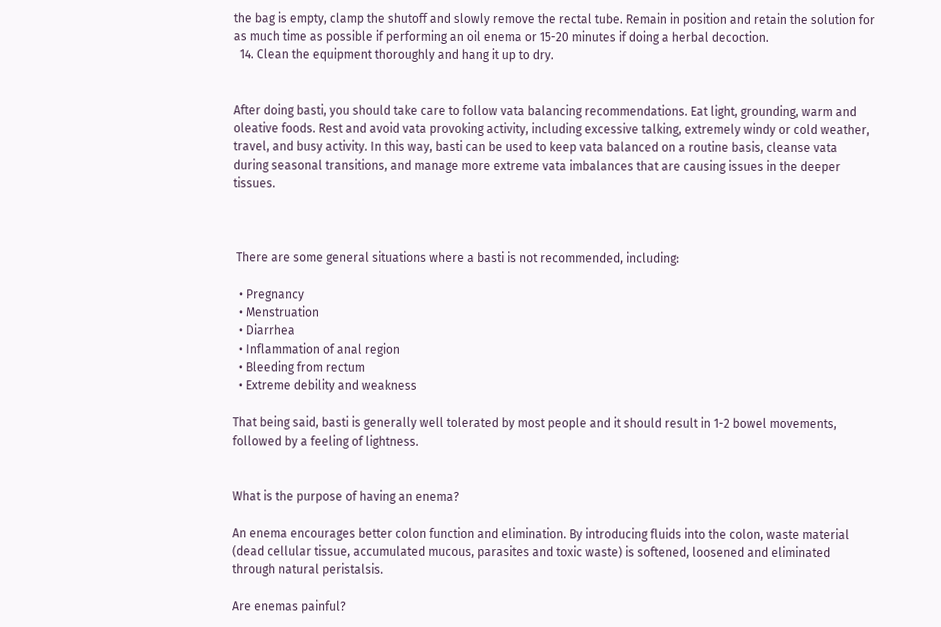the bag is empty, clamp the shutoff and slowly remove the rectal tube. Remain in position and retain the solution for as much time as possible if performing an oil enema or 15-20 minutes if doing a herbal decoction.
  14. Clean the equipment thoroughly and hang it up to dry.


After doing basti, you should take care to follow vata balancing recommendations. Eat light, grounding, warm and oleative foods. Rest and avoid vata provoking activity, including excessive talking, extremely windy or cold weather, travel, and busy activity. In this way, basti can be used to keep vata balanced on a routine basis, cleanse vata during seasonal transitions, and manage more extreme vata imbalances that are causing issues in the deeper tissues.



 There are some general situations where a basti is not recommended, including:

  • Pregnancy
  • Menstruation
  • Diarrhea
  • Inflammation of anal region
  • Bleeding from rectum
  • Extreme debility and weakness

That being said, basti is generally well tolerated by most people and it should result in 1-2 bowel movements, followed by a feeling of lightness.


What is the purpose of having an enema?

An enema encourages better colon function and elimination. By introducing fluids into the colon, waste material (dead cellular tissue, accumulated mucous, parasites and toxic waste) is softened, loosened and eliminated through natural peristalsis.

Are enemas painful?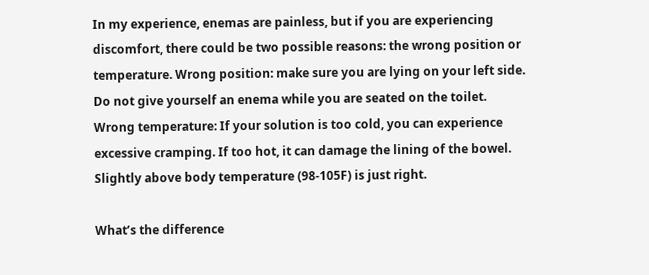In my experience, enemas are painless, but if you are experiencing discomfort, there could be two possible reasons: the wrong position or temperature. Wrong position: make sure you are lying on your left side. Do not give yourself an enema while you are seated on the toilet. Wrong temperature: If your solution is too cold, you can experience excessive cramping. If too hot, it can damage the lining of the bowel. Slightly above body temperature (98-105F) is just right.

What’s the difference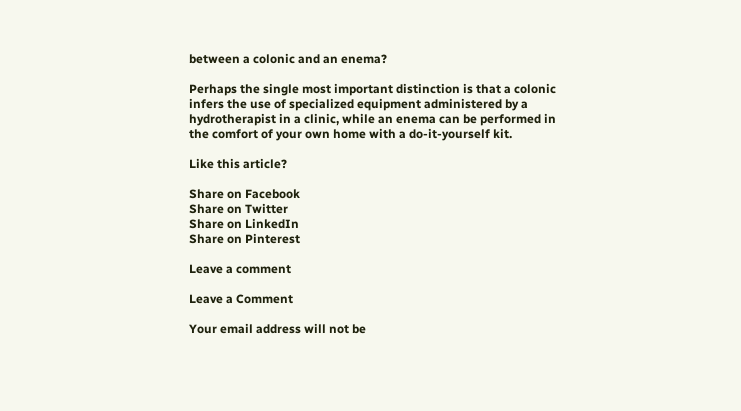between a colonic and an enema?

Perhaps the single most important distinction is that a colonic infers the use of specialized equipment administered by a hydrotherapist in a clinic, while an enema can be performed in the comfort of your own home with a do-it-yourself kit.

Like this article?

Share on Facebook
Share on Twitter
Share on LinkedIn
Share on Pinterest

Leave a comment

Leave a Comment

Your email address will not be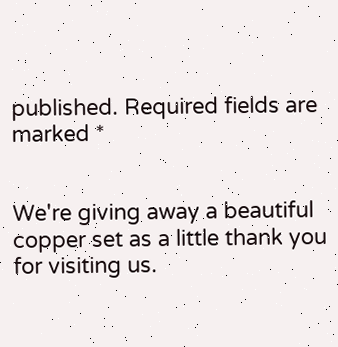published. Required fields are marked *


We're giving away a beautiful copper set as a little thank you for visiting us.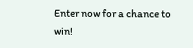Enter now for a chance to win!